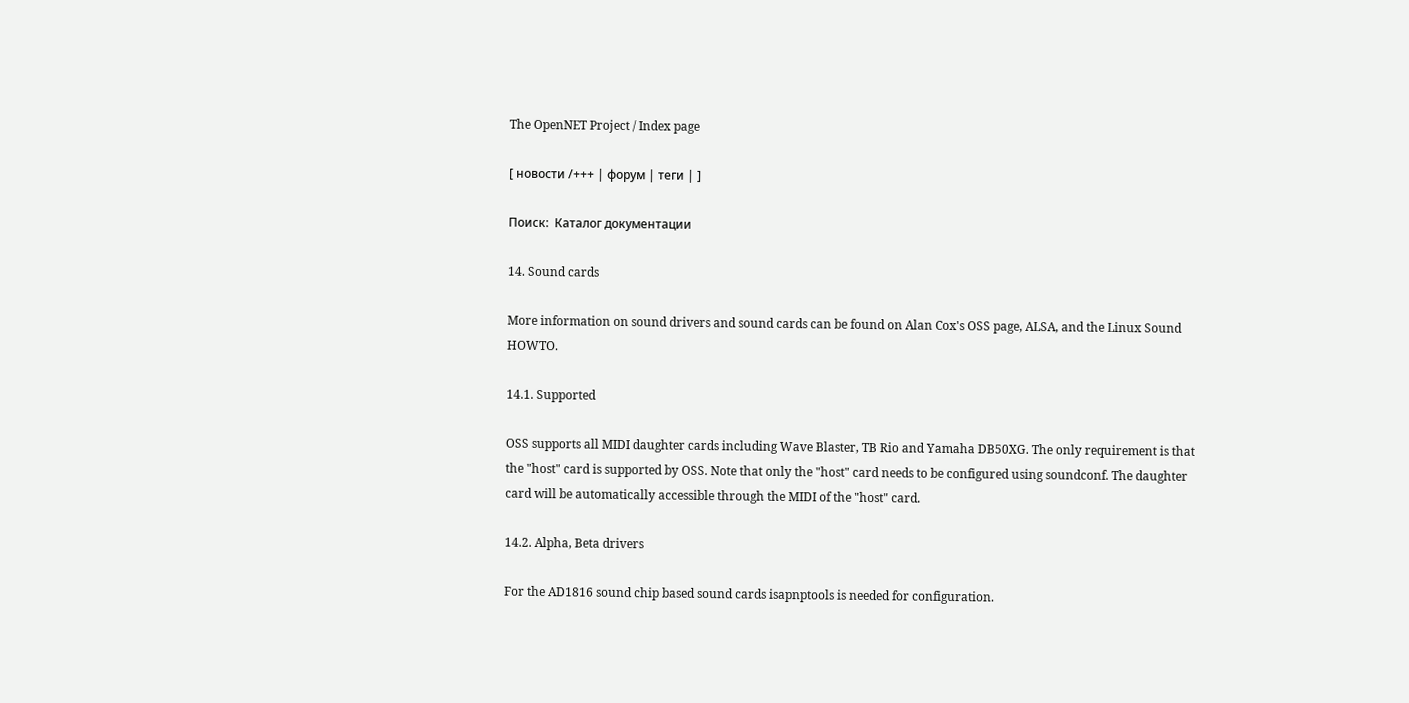The OpenNET Project / Index page

[ новости /+++ | форум | теги | ]

Поиск:  Каталог документации

14. Sound cards

More information on sound drivers and sound cards can be found on Alan Cox's OSS page, ALSA, and the Linux Sound HOWTO.

14.1. Supported

OSS supports all MIDI daughter cards including Wave Blaster, TB Rio and Yamaha DB50XG. The only requirement is that the "host" card is supported by OSS. Note that only the "host" card needs to be configured using soundconf. The daughter card will be automatically accessible through the MIDI of the "host" card.

14.2. Alpha, Beta drivers

For the AD1816 sound chip based sound cards isapnptools is needed for configuration.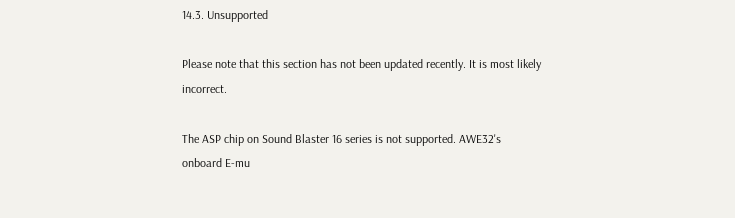14.3. Unsupported

Please note that this section has not been updated recently. It is most likely incorrect.

The ASP chip on Sound Blaster 16 series is not supported. AWE32's onboard E-mu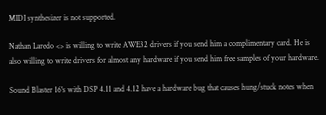MIDI synthesizer is not supported.

Nathan Laredo <> is willing to write AWE32 drivers if you send him a complimentary card. He is also willing to write drivers for almost any hardware if you send him free samples of your hardware.

Sound Blaster 16's with DSP 4.11 and 4.12 have a hardware bug that causes hung/stuck notes when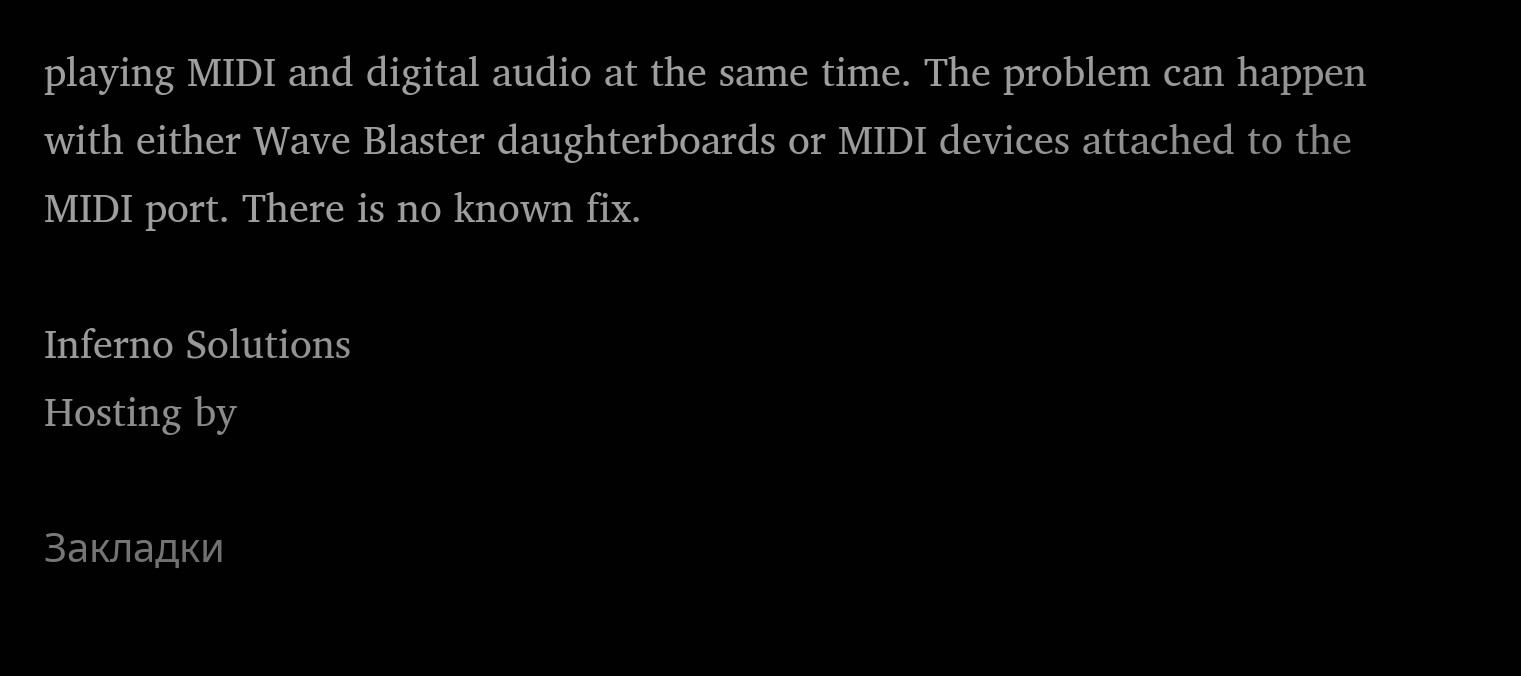playing MIDI and digital audio at the same time. The problem can happen with either Wave Blaster daughterboards or MIDI devices attached to the MIDI port. There is no known fix.

Inferno Solutions
Hosting by

Закладки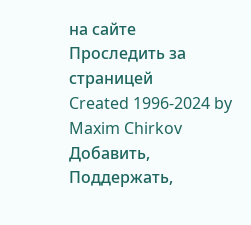на сайте
Проследить за страницей
Created 1996-2024 by Maxim Chirkov
Добавить, Поддержать,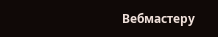Вебмастеру